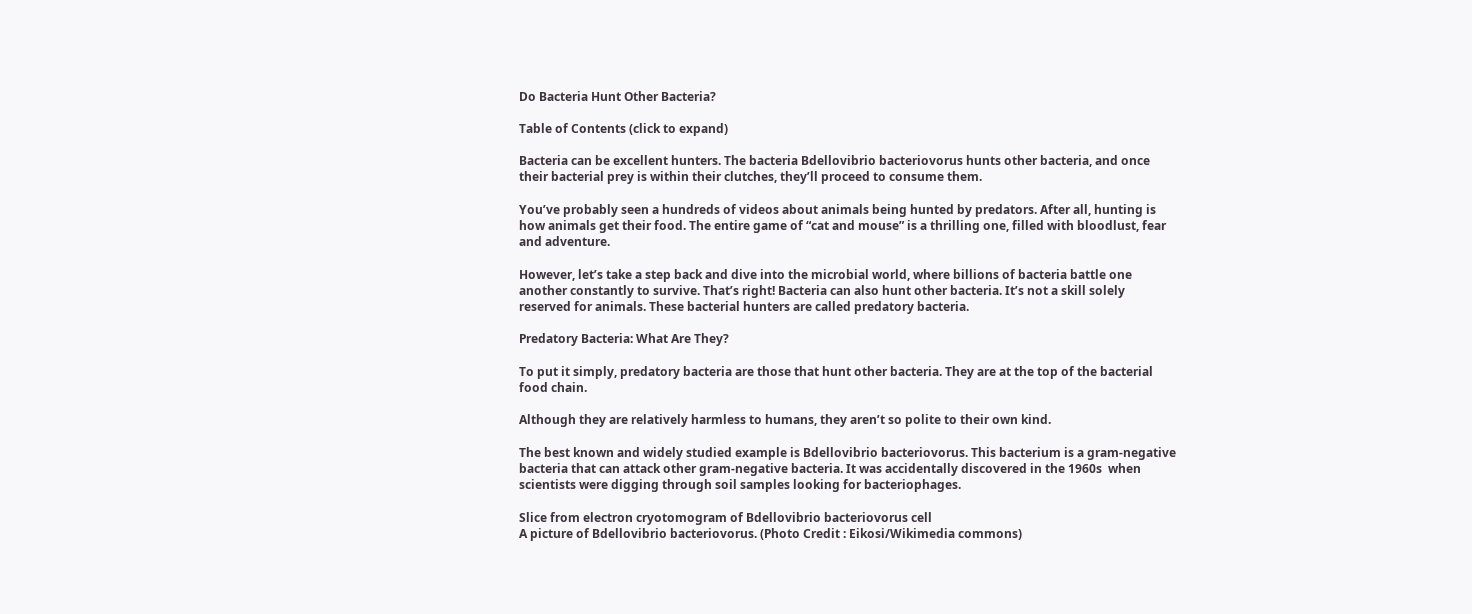Do Bacteria Hunt Other Bacteria?

Table of Contents (click to expand)

Bacteria can be excellent hunters. The bacteria Bdellovibrio bacteriovorus hunts other bacteria, and once their bacterial prey is within their clutches, they’ll proceed to consume them.

You’ve probably seen a hundreds of videos about animals being hunted by predators. After all, hunting is how animals get their food. The entire game of “cat and mouse” is a thrilling one, filled with bloodlust, fear and adventure.

However, let’s take a step back and dive into the microbial world, where billions of bacteria battle one another constantly to survive. That’s right! Bacteria can also hunt other bacteria. It’s not a skill solely reserved for animals. These bacterial hunters are called predatory bacteria.

Predatory Bacteria: What Are They?

To put it simply, predatory bacteria are those that hunt other bacteria. They are at the top of the bacterial food chain.

Although they are relatively harmless to humans, they aren’t so polite to their own kind.

The best known and widely studied example is Bdellovibrio bacteriovorus. This bacterium is a gram-negative bacteria that can attack other gram-negative bacteria. It was accidentally discovered in the 1960s  when scientists were digging through soil samples looking for bacteriophages.

Slice from electron cryotomogram of Bdellovibrio bacteriovorus cell
A picture of Bdellovibrio bacteriovorus. (Photo Credit : Eikosi/Wikimedia commons)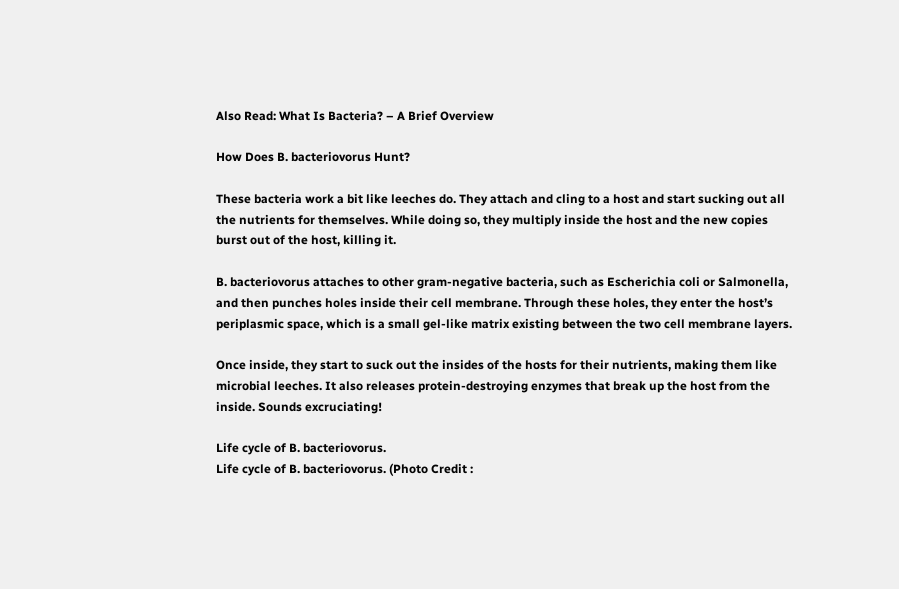Also Read: What Is Bacteria? – A Brief Overview

How Does B. bacteriovorus Hunt?

These bacteria work a bit like leeches do. They attach and cling to a host and start sucking out all the nutrients for themselves. While doing so, they multiply inside the host and the new copies burst out of the host, killing it.

B. bacteriovorus attaches to other gram-negative bacteria, such as Escherichia coli or Salmonella, and then punches holes inside their cell membrane. Through these holes, they enter the host’s periplasmic space, which is a small gel-like matrix existing between the two cell membrane layers.

Once inside, they start to suck out the insides of the hosts for their nutrients, making them like microbial leeches. It also releases protein-destroying enzymes that break up the host from the inside. Sounds excruciating!

Life cycle of B. bacteriovorus.
Life cycle of B. bacteriovorus. (Photo Credit :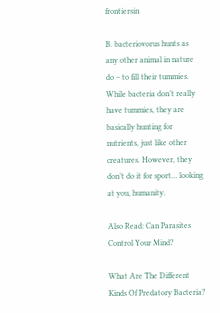frontiersin

B. bacteriovorus hunts as any other animal in nature do – to fill their tummies. While bacteria don’t really have tummies, they are basically hunting for nutrients, just like other creatures. However, they don’t do it for sport… looking at you, humanity.

Also Read: Can Parasites Control Your Mind?

What Are The Different Kinds Of Predatory Bacteria?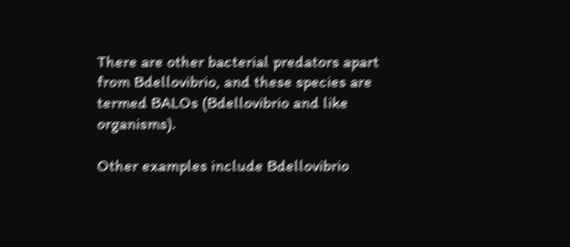There are other bacterial predators apart from Bdellovibrio, and these species are termed BALOs (Bdellovibrio and like organisms).

Other examples include Bdellovibrio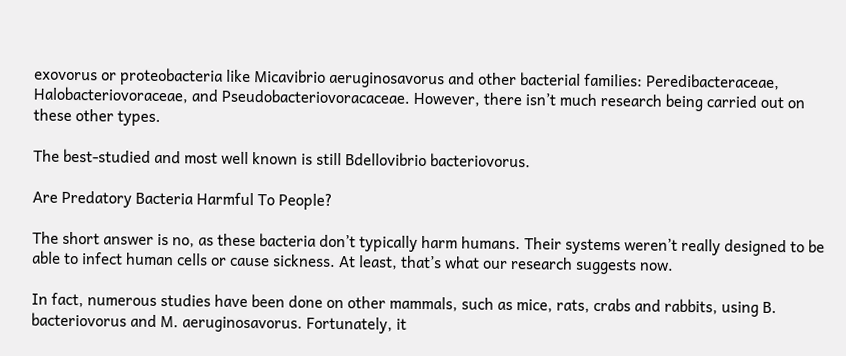exovorus or proteobacteria like Micavibrio aeruginosavorus and other bacterial families: Peredibacteraceae, Halobacteriovoraceae, and Pseudobacteriovoracaceae. However, there isn’t much research being carried out on these other types.

The best-studied and most well known is still Bdellovibrio bacteriovorus.

Are Predatory Bacteria Harmful To People?

The short answer is no, as these bacteria don’t typically harm humans. Their systems weren’t really designed to be able to infect human cells or cause sickness. At least, that’s what our research suggests now.

In fact, numerous studies have been done on other mammals, such as mice, rats, crabs and rabbits, using B. bacteriovorus and M. aeruginosavorus. Fortunately, it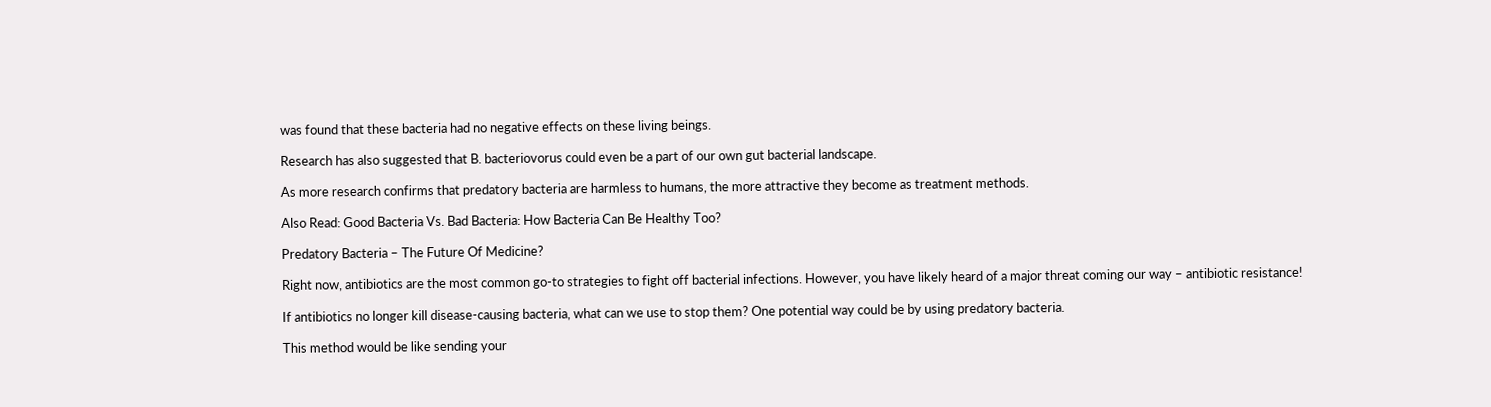was found that these bacteria had no negative effects on these living beings.

Research has also suggested that B. bacteriovorus could even be a part of our own gut bacterial landscape.

As more research confirms that predatory bacteria are harmless to humans, the more attractive they become as treatment methods.

Also Read: Good Bacteria Vs. Bad Bacteria: How Bacteria Can Be Healthy Too?

Predatory Bacteria – The Future Of Medicine?

Right now, antibiotics are the most common go-to strategies to fight off bacterial infections. However, you have likely heard of a major threat coming our way – antibiotic resistance!

If antibiotics no longer kill disease-causing bacteria, what can we use to stop them? One potential way could be by using predatory bacteria.

This method would be like sending your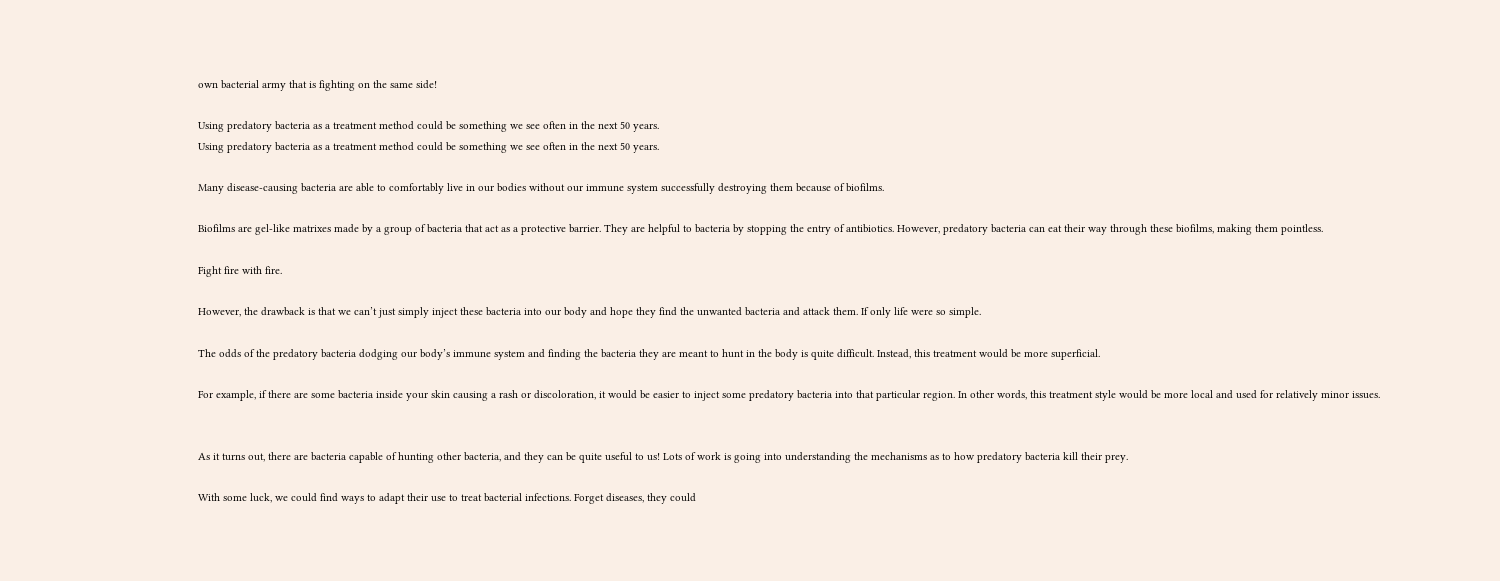own bacterial army that is fighting on the same side!

Using predatory bacteria as a treatment method could be something we see often in the next 50 years.
Using predatory bacteria as a treatment method could be something we see often in the next 50 years.

Many disease-causing bacteria are able to comfortably live in our bodies without our immune system successfully destroying them because of biofilms.

Biofilms are gel-like matrixes made by a group of bacteria that act as a protective barrier. They are helpful to bacteria by stopping the entry of antibiotics. However, predatory bacteria can eat their way through these biofilms, making them pointless.

Fight fire with fire.

However, the drawback is that we can’t just simply inject these bacteria into our body and hope they find the unwanted bacteria and attack them. If only life were so simple.

The odds of the predatory bacteria dodging our body’s immune system and finding the bacteria they are meant to hunt in the body is quite difficult. Instead, this treatment would be more superficial.

For example, if there are some bacteria inside your skin causing a rash or discoloration, it would be easier to inject some predatory bacteria into that particular region. In other words, this treatment style would be more local and used for relatively minor issues.


As it turns out, there are bacteria capable of hunting other bacteria, and they can be quite useful to us! Lots of work is going into understanding the mechanisms as to how predatory bacteria kill their prey.

With some luck, we could find ways to adapt their use to treat bacterial infections. Forget diseases, they could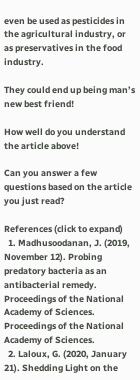even be used as pesticides in the agricultural industry, or as preservatives in the food industry.

They could end up being man’s new best friend!

How well do you understand the article above!

Can you answer a few questions based on the article you just read?

References (click to expand)
  1. Madhusoodanan, J. (2019, November 12). Probing predatory bacteria as an antibacterial remedy. Proceedings of the National Academy of Sciences. Proceedings of the National Academy of Sciences.
  2. Laloux, G. (2020, January 21). Shedding Light on the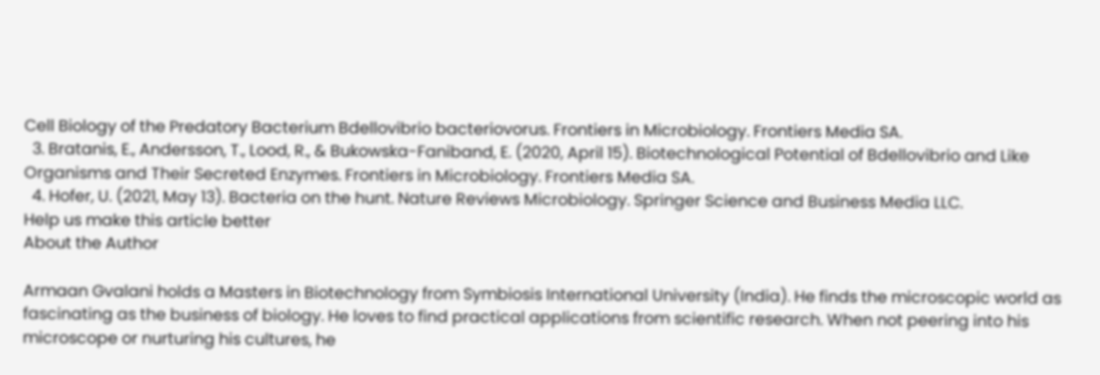Cell Biology of the Predatory Bacterium Bdellovibrio bacteriovorus. Frontiers in Microbiology. Frontiers Media SA.
  3. Bratanis, E., Andersson, T., Lood, R., & Bukowska-Faniband, E. (2020, April 15). Biotechnological Potential of Bdellovibrio and Like Organisms and Their Secreted Enzymes. Frontiers in Microbiology. Frontiers Media SA.
  4. Hofer, U. (2021, May 13). Bacteria on the hunt. Nature Reviews Microbiology. Springer Science and Business Media LLC.
Help us make this article better
About the Author

Armaan Gvalani holds a Masters in Biotechnology from Symbiosis International University (India). He finds the microscopic world as fascinating as the business of biology. He loves to find practical applications from scientific research. When not peering into his microscope or nurturing his cultures, he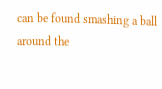can be found smashing a ball around the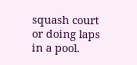squash court or doing laps in a pool.